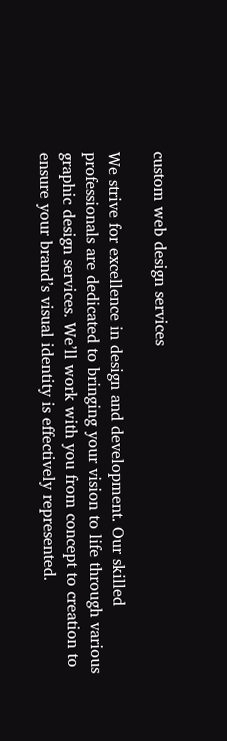custom web design services

We strive for excellence in design and development. Our skilled professionals are dedicated to bringing your vision to life through various graphic design services. We’ll work with you from concept to creation to ensure your brand’s visual identity is effectively represented.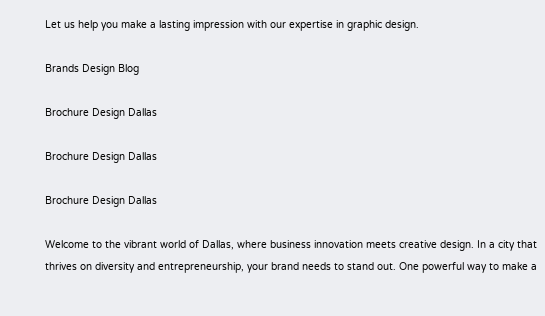Let us help you make a lasting impression with our expertise in graphic design.

Brands Design Blog

Brochure Design Dallas

Brochure Design Dallas

Brochure Design Dallas

Welcome to the vibrant world of Dallas, where business innovation meets creative design. In a city that thrives on diversity and entrepreneurship, your brand needs to stand out. One powerful way to make a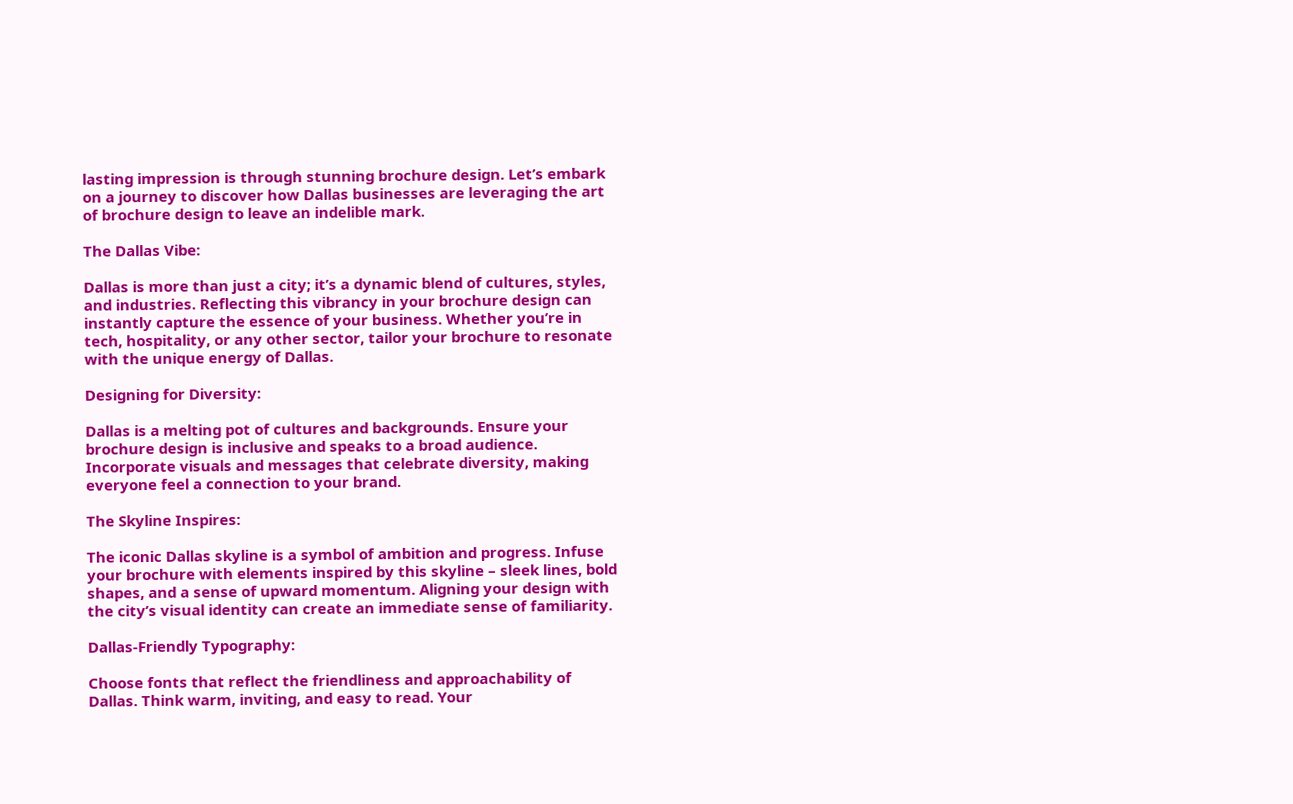lasting impression is through stunning brochure design. Let’s embark on a journey to discover how Dallas businesses are leveraging the art of brochure design to leave an indelible mark.

The Dallas Vibe:

Dallas is more than just a city; it’s a dynamic blend of cultures, styles, and industries. Reflecting this vibrancy in your brochure design can instantly capture the essence of your business. Whether you’re in tech, hospitality, or any other sector, tailor your brochure to resonate with the unique energy of Dallas.

Designing for Diversity:

Dallas is a melting pot of cultures and backgrounds. Ensure your brochure design is inclusive and speaks to a broad audience. Incorporate visuals and messages that celebrate diversity, making everyone feel a connection to your brand.

The Skyline Inspires:

The iconic Dallas skyline is a symbol of ambition and progress. Infuse your brochure with elements inspired by this skyline – sleek lines, bold shapes, and a sense of upward momentum. Aligning your design with the city’s visual identity can create an immediate sense of familiarity.

Dallas-Friendly Typography:

Choose fonts that reflect the friendliness and approachability of Dallas. Think warm, inviting, and easy to read. Your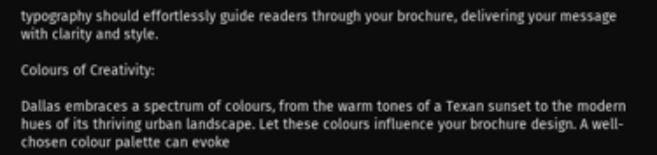typography should effortlessly guide readers through your brochure, delivering your message with clarity and style.

Colours of Creativity:

Dallas embraces a spectrum of colours, from the warm tones of a Texan sunset to the modern hues of its thriving urban landscape. Let these colours influence your brochure design. A well-chosen colour palette can evoke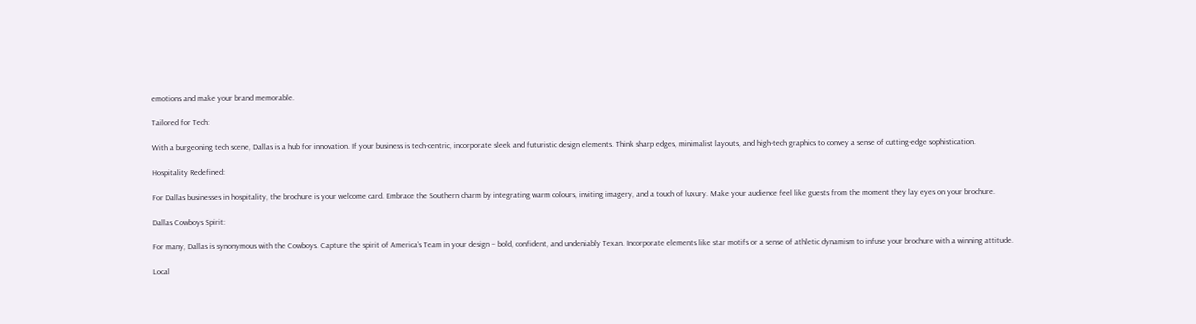emotions and make your brand memorable.

Tailored for Tech:

With a burgeoning tech scene, Dallas is a hub for innovation. If your business is tech-centric, incorporate sleek and futuristic design elements. Think sharp edges, minimalist layouts, and high-tech graphics to convey a sense of cutting-edge sophistication.

Hospitality Redefined:

For Dallas businesses in hospitality, the brochure is your welcome card. Embrace the Southern charm by integrating warm colours, inviting imagery, and a touch of luxury. Make your audience feel like guests from the moment they lay eyes on your brochure.

Dallas Cowboys Spirit:

For many, Dallas is synonymous with the Cowboys. Capture the spirit of America’s Team in your design – bold, confident, and undeniably Texan. Incorporate elements like star motifs or a sense of athletic dynamism to infuse your brochure with a winning attitude.

Local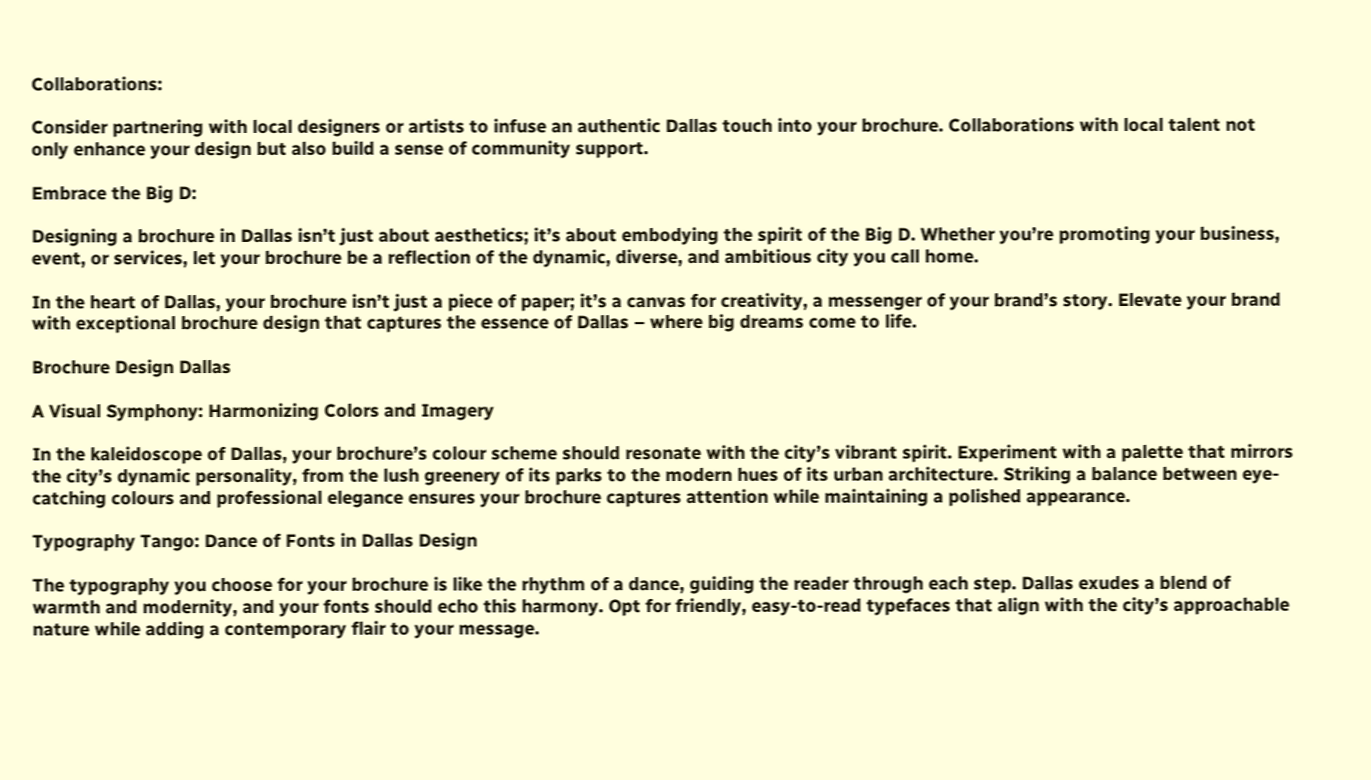Collaborations:

Consider partnering with local designers or artists to infuse an authentic Dallas touch into your brochure. Collaborations with local talent not only enhance your design but also build a sense of community support.

Embrace the Big D:

Designing a brochure in Dallas isn’t just about aesthetics; it’s about embodying the spirit of the Big D. Whether you’re promoting your business, event, or services, let your brochure be a reflection of the dynamic, diverse, and ambitious city you call home.

In the heart of Dallas, your brochure isn’t just a piece of paper; it’s a canvas for creativity, a messenger of your brand’s story. Elevate your brand with exceptional brochure design that captures the essence of Dallas – where big dreams come to life.

Brochure Design Dallas

A Visual Symphony: Harmonizing Colors and Imagery

In the kaleidoscope of Dallas, your brochure’s colour scheme should resonate with the city’s vibrant spirit. Experiment with a palette that mirrors the city’s dynamic personality, from the lush greenery of its parks to the modern hues of its urban architecture. Striking a balance between eye-catching colours and professional elegance ensures your brochure captures attention while maintaining a polished appearance.

Typography Tango: Dance of Fonts in Dallas Design

The typography you choose for your brochure is like the rhythm of a dance, guiding the reader through each step. Dallas exudes a blend of warmth and modernity, and your fonts should echo this harmony. Opt for friendly, easy-to-read typefaces that align with the city’s approachable nature while adding a contemporary flair to your message.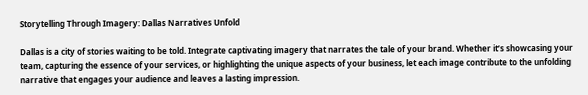Storytelling Through Imagery: Dallas Narratives Unfold

Dallas is a city of stories waiting to be told. Integrate captivating imagery that narrates the tale of your brand. Whether it’s showcasing your team, capturing the essence of your services, or highlighting the unique aspects of your business, let each image contribute to the unfolding narrative that engages your audience and leaves a lasting impression.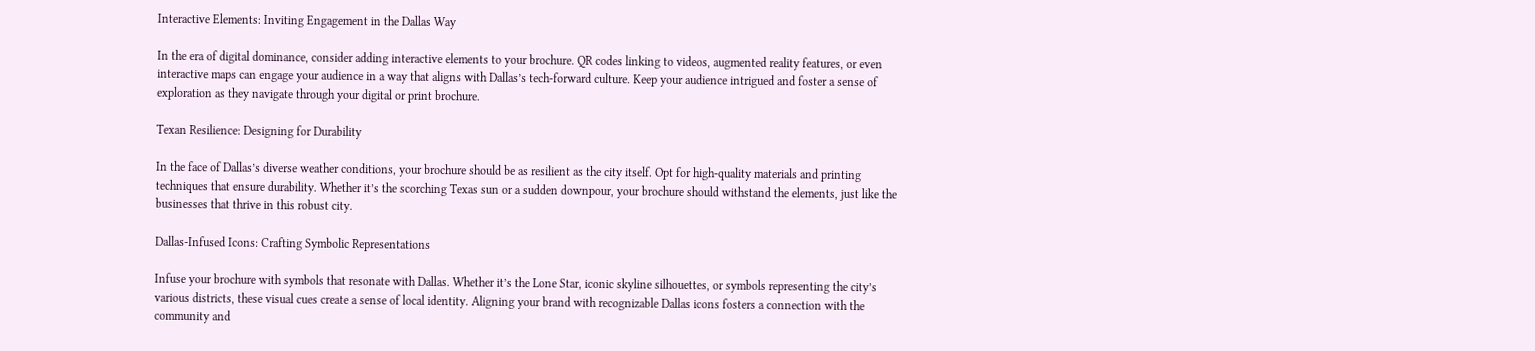Interactive Elements: Inviting Engagement in the Dallas Way

In the era of digital dominance, consider adding interactive elements to your brochure. QR codes linking to videos, augmented reality features, or even interactive maps can engage your audience in a way that aligns with Dallas’s tech-forward culture. Keep your audience intrigued and foster a sense of exploration as they navigate through your digital or print brochure.

Texan Resilience: Designing for Durability

In the face of Dallas’s diverse weather conditions, your brochure should be as resilient as the city itself. Opt for high-quality materials and printing techniques that ensure durability. Whether it’s the scorching Texas sun or a sudden downpour, your brochure should withstand the elements, just like the businesses that thrive in this robust city.

Dallas-Infused Icons: Crafting Symbolic Representations

Infuse your brochure with symbols that resonate with Dallas. Whether it’s the Lone Star, iconic skyline silhouettes, or symbols representing the city’s various districts, these visual cues create a sense of local identity. Aligning your brand with recognizable Dallas icons fosters a connection with the community and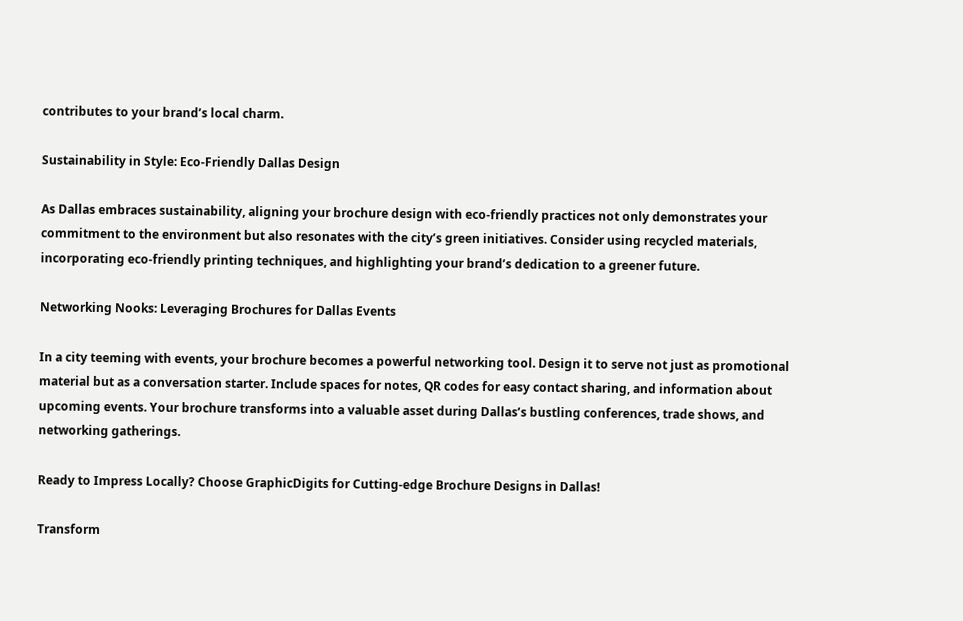contributes to your brand’s local charm.

Sustainability in Style: Eco-Friendly Dallas Design

As Dallas embraces sustainability, aligning your brochure design with eco-friendly practices not only demonstrates your commitment to the environment but also resonates with the city’s green initiatives. Consider using recycled materials, incorporating eco-friendly printing techniques, and highlighting your brand’s dedication to a greener future.

Networking Nooks: Leveraging Brochures for Dallas Events

In a city teeming with events, your brochure becomes a powerful networking tool. Design it to serve not just as promotional material but as a conversation starter. Include spaces for notes, QR codes for easy contact sharing, and information about upcoming events. Your brochure transforms into a valuable asset during Dallas’s bustling conferences, trade shows, and networking gatherings.

Ready to Impress Locally? Choose GraphicDigits for Cutting-edge Brochure Designs in Dallas!

Transform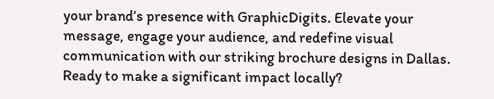your brand’s presence with GraphicDigits. Elevate your message, engage your audience, and redefine visual communication with our striking brochure designs in Dallas. Ready to make a significant impact locally?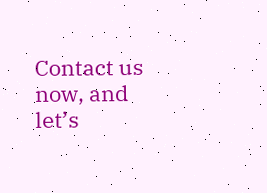Contact us now, and let’s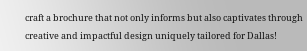craft a brochure that not only informs but also captivates through creative and impactful design uniquely tailored for Dallas!